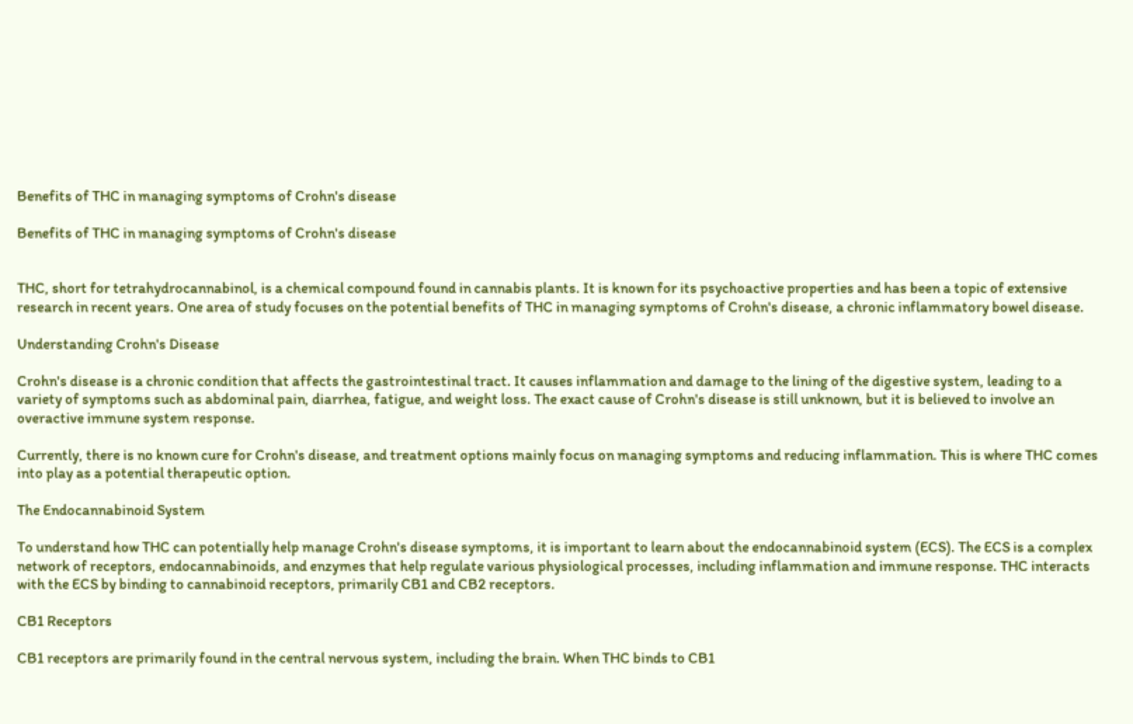Benefits of THC in managing symptoms of Crohn's disease

Benefits of THC in managing symptoms of Crohn's disease


THC, short for tetrahydrocannabinol, is a chemical compound found in cannabis plants. It is known for its psychoactive properties and has been a topic of extensive research in recent years. One area of study focuses on the potential benefits of THC in managing symptoms of Crohn's disease, a chronic inflammatory bowel disease.

Understanding Crohn's Disease

Crohn's disease is a chronic condition that affects the gastrointestinal tract. It causes inflammation and damage to the lining of the digestive system, leading to a variety of symptoms such as abdominal pain, diarrhea, fatigue, and weight loss. The exact cause of Crohn's disease is still unknown, but it is believed to involve an overactive immune system response.

Currently, there is no known cure for Crohn's disease, and treatment options mainly focus on managing symptoms and reducing inflammation. This is where THC comes into play as a potential therapeutic option.

The Endocannabinoid System

To understand how THC can potentially help manage Crohn's disease symptoms, it is important to learn about the endocannabinoid system (ECS). The ECS is a complex network of receptors, endocannabinoids, and enzymes that help regulate various physiological processes, including inflammation and immune response. THC interacts with the ECS by binding to cannabinoid receptors, primarily CB1 and CB2 receptors.

CB1 Receptors

CB1 receptors are primarily found in the central nervous system, including the brain. When THC binds to CB1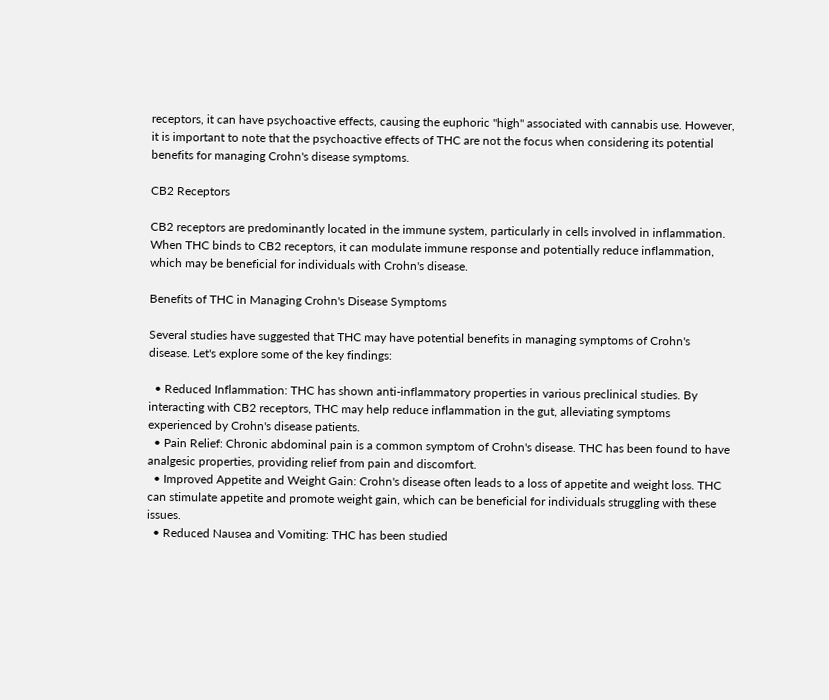receptors, it can have psychoactive effects, causing the euphoric "high" associated with cannabis use. However, it is important to note that the psychoactive effects of THC are not the focus when considering its potential benefits for managing Crohn's disease symptoms.

CB2 Receptors

CB2 receptors are predominantly located in the immune system, particularly in cells involved in inflammation. When THC binds to CB2 receptors, it can modulate immune response and potentially reduce inflammation, which may be beneficial for individuals with Crohn's disease.

Benefits of THC in Managing Crohn's Disease Symptoms

Several studies have suggested that THC may have potential benefits in managing symptoms of Crohn's disease. Let's explore some of the key findings:

  • Reduced Inflammation: THC has shown anti-inflammatory properties in various preclinical studies. By interacting with CB2 receptors, THC may help reduce inflammation in the gut, alleviating symptoms experienced by Crohn's disease patients.
  • Pain Relief: Chronic abdominal pain is a common symptom of Crohn's disease. THC has been found to have analgesic properties, providing relief from pain and discomfort.
  • Improved Appetite and Weight Gain: Crohn's disease often leads to a loss of appetite and weight loss. THC can stimulate appetite and promote weight gain, which can be beneficial for individuals struggling with these issues.
  • Reduced Nausea and Vomiting: THC has been studied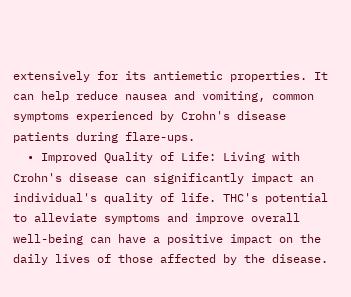extensively for its antiemetic properties. It can help reduce nausea and vomiting, common symptoms experienced by Crohn's disease patients during flare-ups.
  • Improved Quality of Life: Living with Crohn's disease can significantly impact an individual's quality of life. THC's potential to alleviate symptoms and improve overall well-being can have a positive impact on the daily lives of those affected by the disease.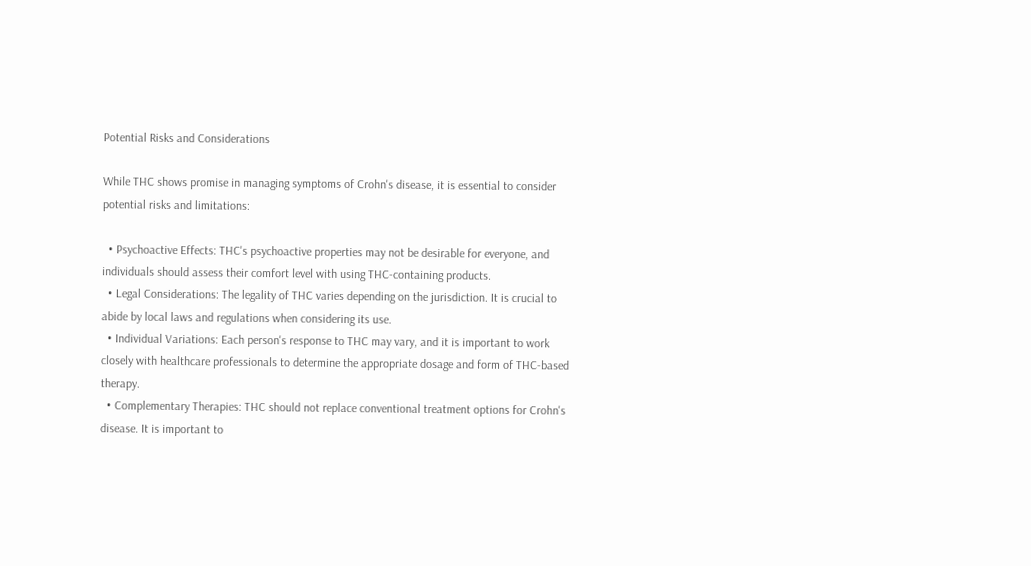Potential Risks and Considerations

While THC shows promise in managing symptoms of Crohn's disease, it is essential to consider potential risks and limitations:

  • Psychoactive Effects: THC's psychoactive properties may not be desirable for everyone, and individuals should assess their comfort level with using THC-containing products.
  • Legal Considerations: The legality of THC varies depending on the jurisdiction. It is crucial to abide by local laws and regulations when considering its use.
  • Individual Variations: Each person's response to THC may vary, and it is important to work closely with healthcare professionals to determine the appropriate dosage and form of THC-based therapy.
  • Complementary Therapies: THC should not replace conventional treatment options for Crohn's disease. It is important to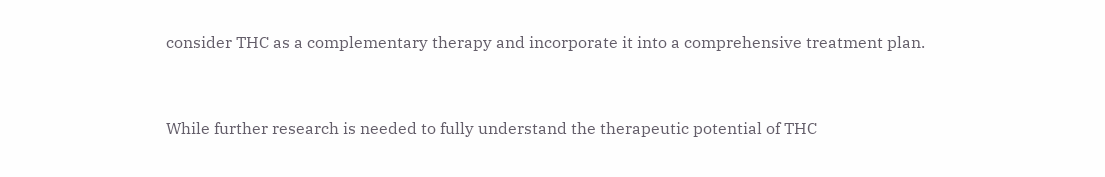consider THC as a complementary therapy and incorporate it into a comprehensive treatment plan.


While further research is needed to fully understand the therapeutic potential of THC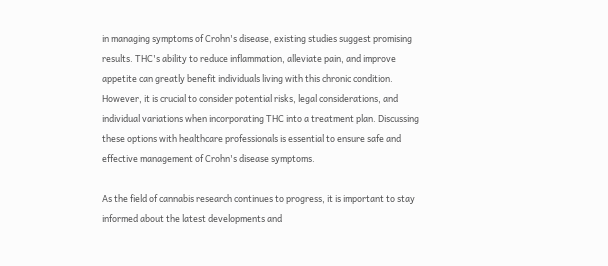in managing symptoms of Crohn's disease, existing studies suggest promising results. THC's ability to reduce inflammation, alleviate pain, and improve appetite can greatly benefit individuals living with this chronic condition. However, it is crucial to consider potential risks, legal considerations, and individual variations when incorporating THC into a treatment plan. Discussing these options with healthcare professionals is essential to ensure safe and effective management of Crohn's disease symptoms.

As the field of cannabis research continues to progress, it is important to stay informed about the latest developments and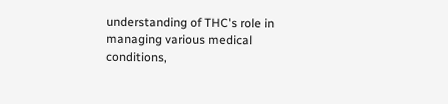understanding of THC's role in managing various medical conditions,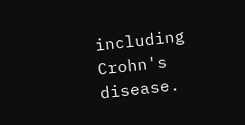including Crohn's disease.